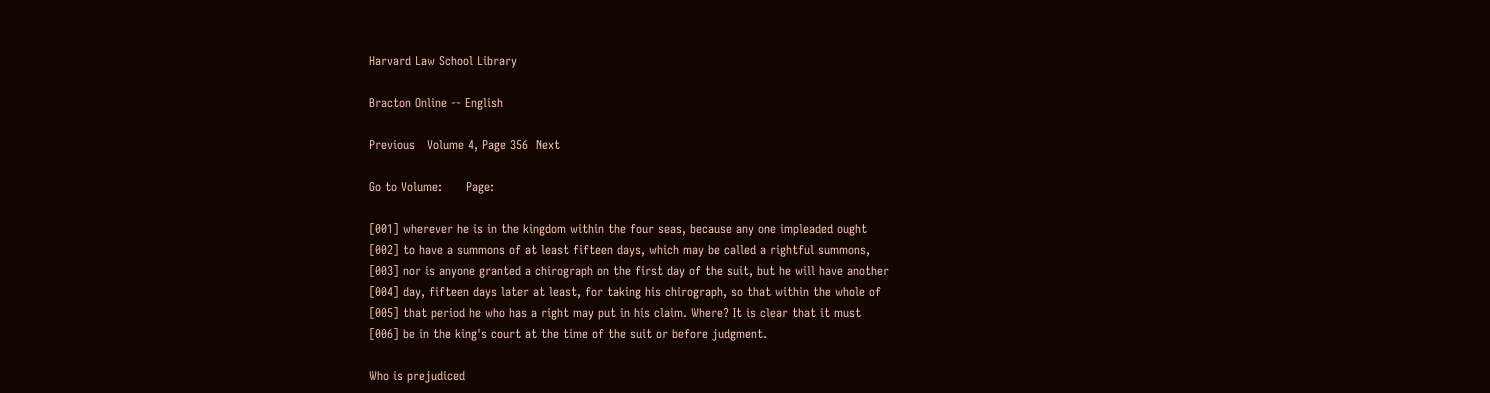Harvard Law School Library

Bracton Online -- English

Previous   Volume 4, Page 356  Next

Go to Volume:      Page:

[001] wherever he is in the kingdom within the four seas, because any one impleaded ought
[002] to have a summons of at least fifteen days, which may be called a rightful summons,
[003] nor is anyone granted a chirograph on the first day of the suit, but he will have another
[004] day, fifteen days later at least, for taking his chirograph, so that within the whole of
[005] that period he who has a right may put in his claim. Where? It is clear that it must
[006] be in the king's court at the time of the suit or before judgment.

Who is prejudiced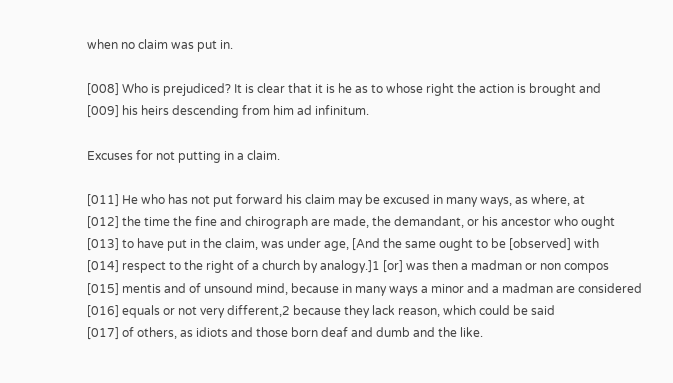when no claim was put in.

[008] Who is prejudiced? It is clear that it is he as to whose right the action is brought and
[009] his heirs descending from him ad infinitum.

Excuses for not putting in a claim.

[011] He who has not put forward his claim may be excused in many ways, as where, at
[012] the time the fine and chirograph are made, the demandant, or his ancestor who ought
[013] to have put in the claim, was under age, [And the same ought to be [observed] with
[014] respect to the right of a church by analogy.]1 [or] was then a madman or non compos
[015] mentis and of unsound mind, because in many ways a minor and a madman are considered
[016] equals or not very different,2 because they lack reason, which could be said
[017] of others, as idiots and those born deaf and dumb and the like.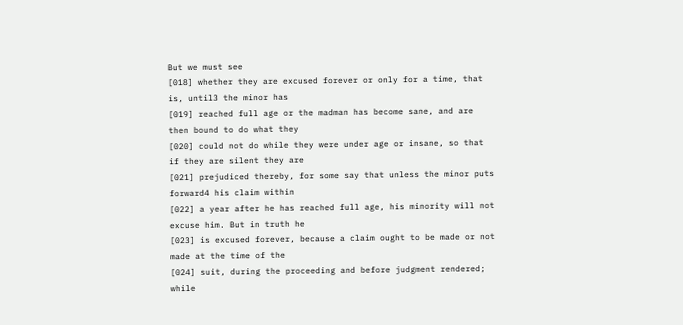But we must see
[018] whether they are excused forever or only for a time, that is, until3 the minor has
[019] reached full age or the madman has become sane, and are then bound to do what they
[020] could not do while they were under age or insane, so that if they are silent they are
[021] prejudiced thereby, for some say that unless the minor puts forward4 his claim within
[022] a year after he has reached full age, his minority will not excuse him. But in truth he
[023] is excused forever, because a claim ought to be made or not made at the time of the
[024] suit, during the proceeding and before judgment rendered; while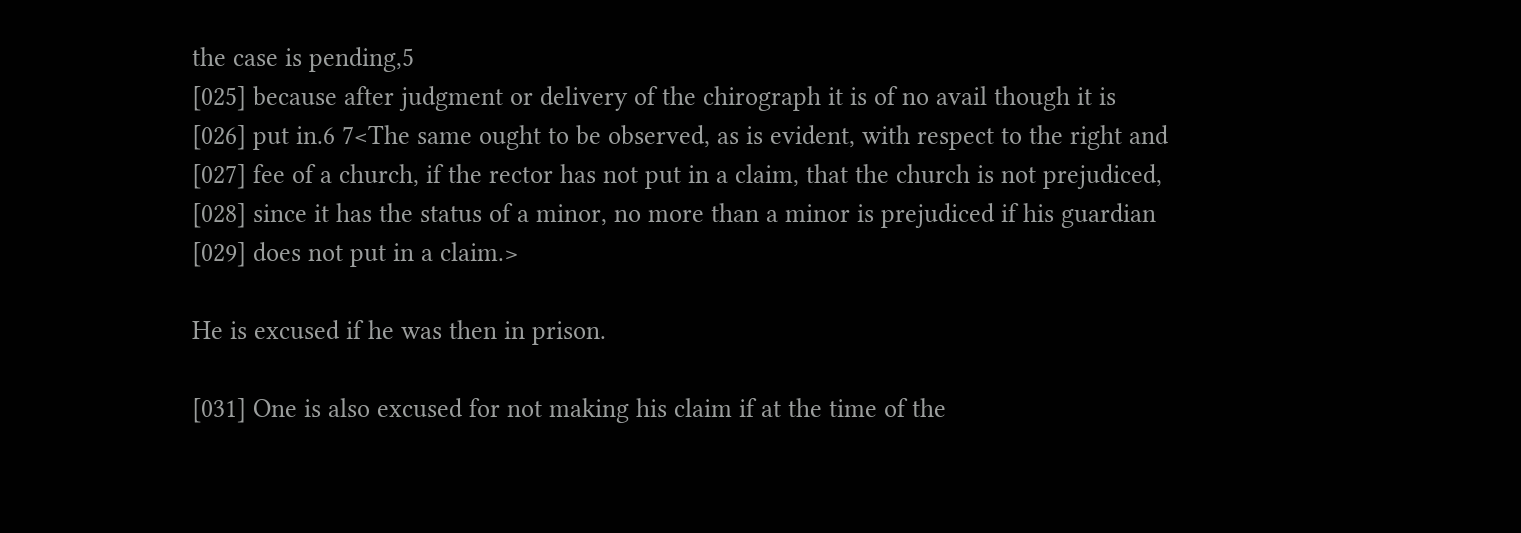the case is pending,5
[025] because after judgment or delivery of the chirograph it is of no avail though it is
[026] put in.6 7<The same ought to be observed, as is evident, with respect to the right and
[027] fee of a church, if the rector has not put in a claim, that the church is not prejudiced,
[028] since it has the status of a minor, no more than a minor is prejudiced if his guardian
[029] does not put in a claim.>

He is excused if he was then in prison.

[031] One is also excused for not making his claim if at the time of the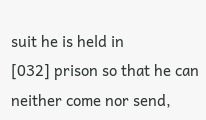suit he is held in
[032] prison so that he can neither come nor send,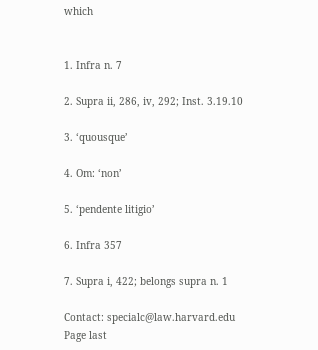which


1. Infra n. 7

2. Supra ii, 286, iv, 292; Inst. 3.19.10

3. ‘quousque’

4. Om: ‘non’

5. ‘pendente litigio’

6. Infra 357

7. Supra i, 422; belongs supra n. 1

Contact: specialc@law.harvard.edu
Page last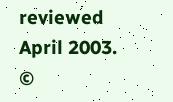reviewed April 2003.
©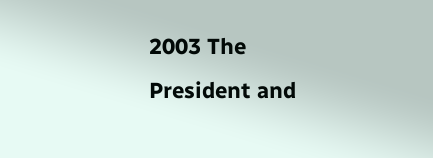2003 The President and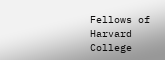Fellows of Harvard College